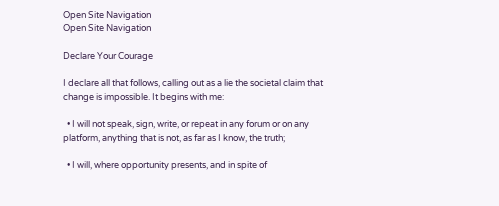Open Site Navigation
Open Site Navigation

Declare Your Courage

I declare all that follows, calling out as a lie the societal claim that change is impossible. It begins with me:

  • I will not speak, sign, write, or repeat in any forum or on any platform, anything that is not, as far as I know, the truth;

  • I will, where opportunity presents, and in spite of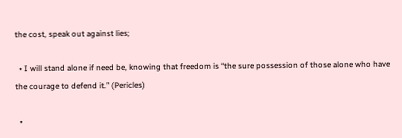the cost, speak out against lies;

  • I will stand alone if need be, knowing that freedom is “the sure possession of those alone who have the courage to defend it.” (Pericles)

  •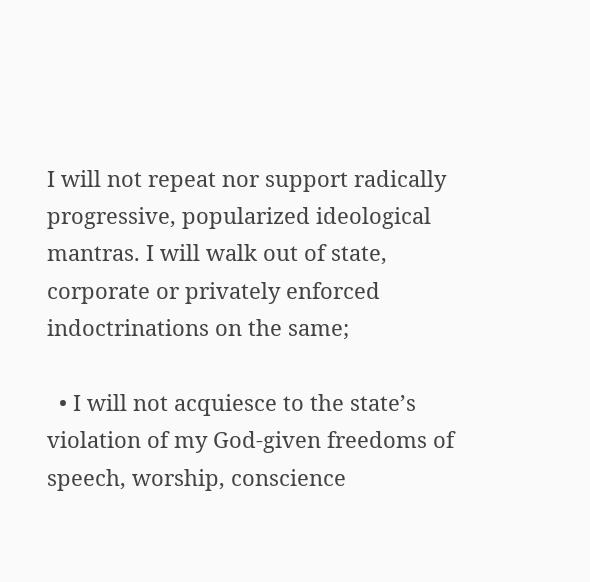I will not repeat nor support radically progressive, popularized ideological mantras. I will walk out of state, corporate or privately enforced indoctrinations on the same;

  • I will not acquiesce to the state’s violation of my God-given freedoms of speech, worship, conscience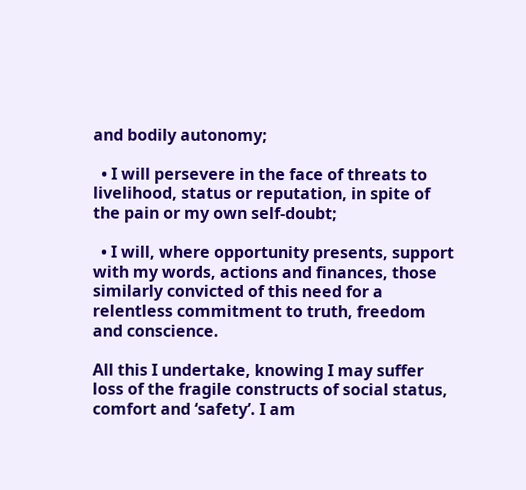and bodily autonomy;

  • I will persevere in the face of threats to livelihood, status or reputation, in spite of the pain or my own self-doubt;

  • I will, where opportunity presents, support with my words, actions and finances, those similarly convicted of this need for a relentless commitment to truth, freedom and conscience.

All this I undertake, knowing I may suffer loss of the fragile constructs of social status, comfort and ‘safety’. I am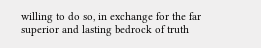willing to do so, in exchange for the far superior and lasting bedrock of truth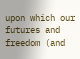upon which our futures and freedom (and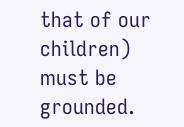that of our children) must be grounded.